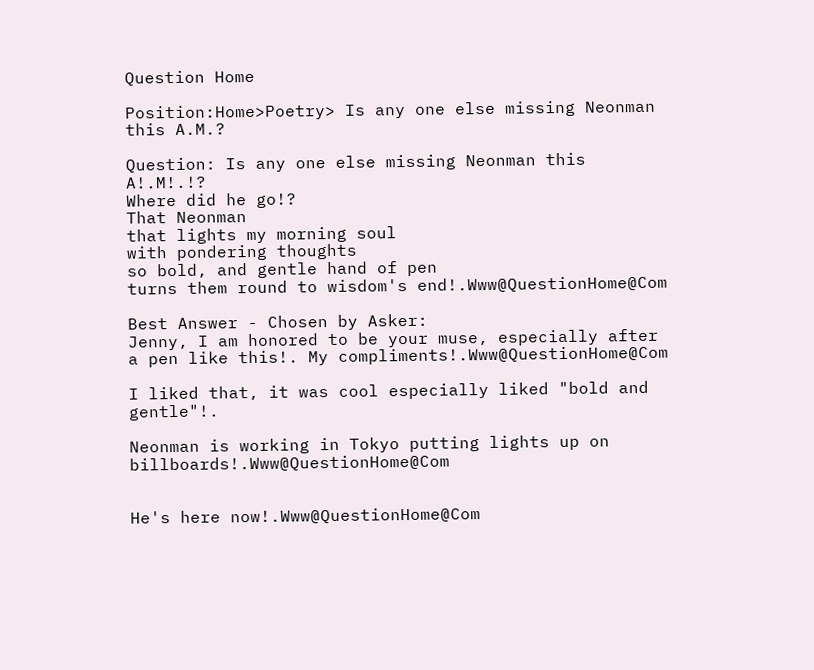Question Home

Position:Home>Poetry> Is any one else missing Neonman this A.M.?

Question: Is any one else missing Neonman this A!.M!.!?
Where did he go!?
That Neonman
that lights my morning soul
with pondering thoughts
so bold, and gentle hand of pen
turns them round to wisdom's end!.Www@QuestionHome@Com

Best Answer - Chosen by Asker:
Jenny, I am honored to be your muse, especially after a pen like this!. My compliments!.Www@QuestionHome@Com

I liked that, it was cool especially liked "bold and gentle"!.

Neonman is working in Tokyo putting lights up on billboards!.Www@QuestionHome@Com


He's here now!.Www@QuestionHome@Com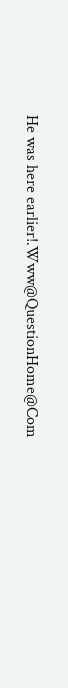He was here earlier!.Www@QuestionHome@Com